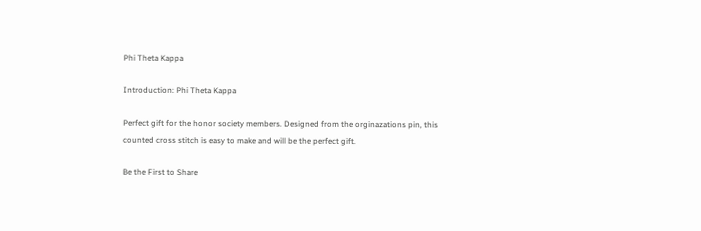Phi Theta Kappa

Introduction: Phi Theta Kappa

Perfect gift for the honor society members. Designed from the orginazations pin, this counted cross stitch is easy to make and will be the perfect gift.

Be the First to Share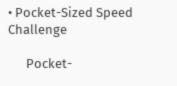• Pocket-Sized Speed Challenge

      Pocket-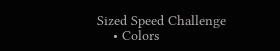Sized Speed Challenge
    • Colors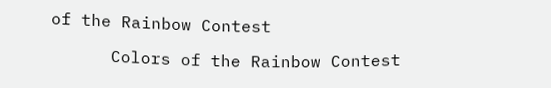of the Rainbow Contest

      Colors of the Rainbow Contest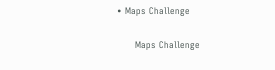• Maps Challenge

      Maps Challenge